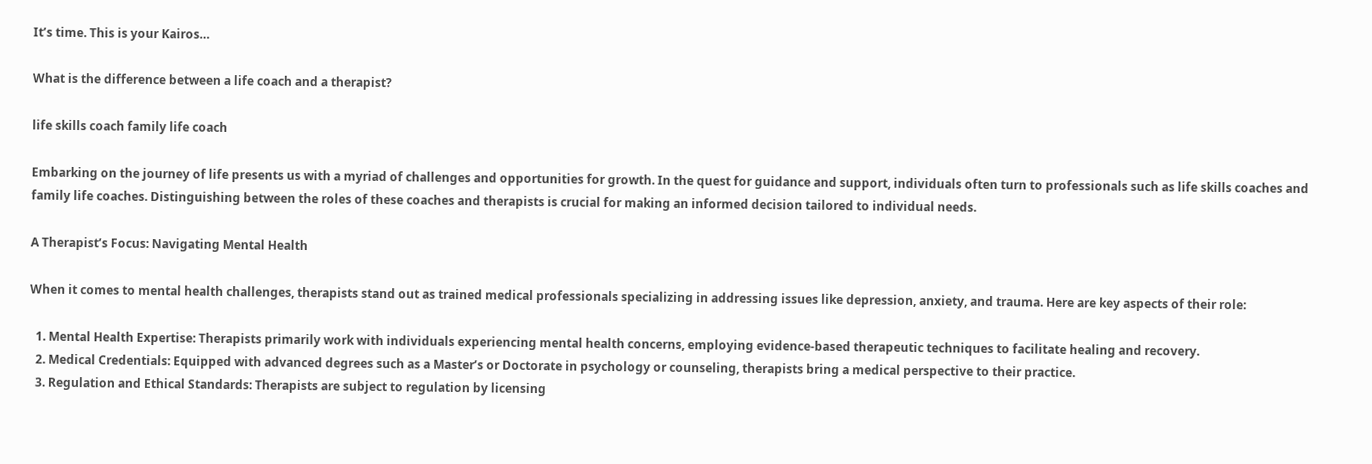It’s time. This is your Kairos…

What is the difference between a life coach and a therapist?

life skills coach family life coach

Embarking on the journey of life presents us with a myriad of challenges and opportunities for growth. In the quest for guidance and support, individuals often turn to professionals such as life skills coaches and family life coaches. Distinguishing between the roles of these coaches and therapists is crucial for making an informed decision tailored to individual needs.

A Therapist’s Focus: Navigating Mental Health

When it comes to mental health challenges, therapists stand out as trained medical professionals specializing in addressing issues like depression, anxiety, and trauma. Here are key aspects of their role:

  1. Mental Health Expertise: Therapists primarily work with individuals experiencing mental health concerns, employing evidence-based therapeutic techniques to facilitate healing and recovery.
  2. Medical Credentials: Equipped with advanced degrees such as a Master’s or Doctorate in psychology or counseling, therapists bring a medical perspective to their practice.
  3. Regulation and Ethical Standards: Therapists are subject to regulation by licensing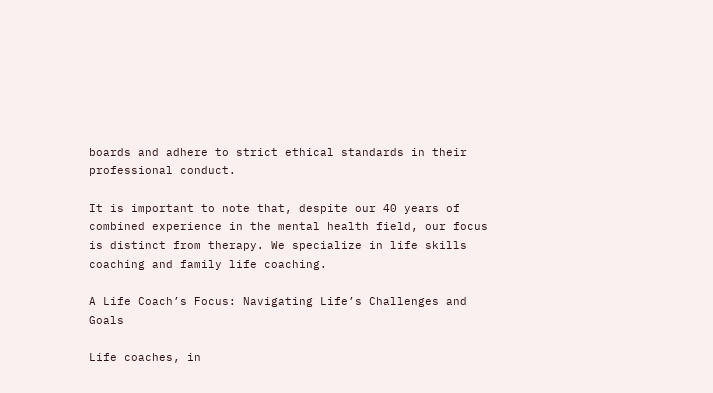boards and adhere to strict ethical standards in their professional conduct.

It is important to note that, despite our 40 years of combined experience in the mental health field, our focus is distinct from therapy. We specialize in life skills coaching and family life coaching.

A Life Coach’s Focus: Navigating Life’s Challenges and Goals

Life coaches, in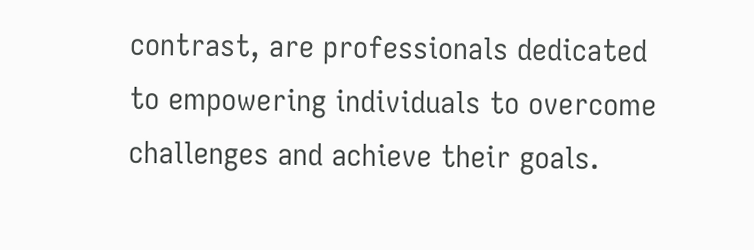contrast, are professionals dedicated to empowering individuals to overcome challenges and achieve their goals.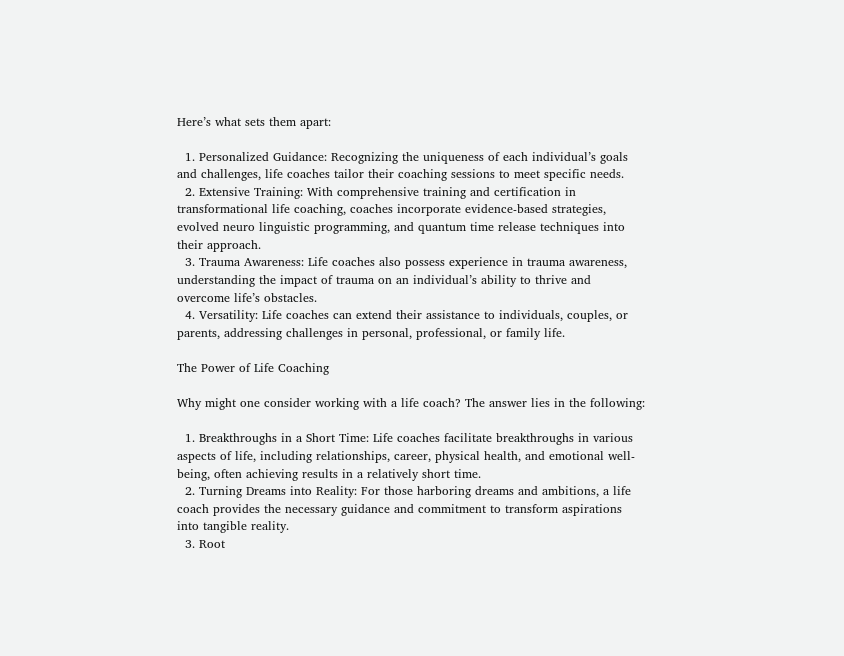Here’s what sets them apart:

  1. Personalized Guidance: Recognizing the uniqueness of each individual’s goals and challenges, life coaches tailor their coaching sessions to meet specific needs.
  2. Extensive Training: With comprehensive training and certification in transformational life coaching, coaches incorporate evidence-based strategies, evolved neuro linguistic programming, and quantum time release techniques into their approach.
  3. Trauma Awareness: Life coaches also possess experience in trauma awareness, understanding the impact of trauma on an individual’s ability to thrive and overcome life’s obstacles.
  4. Versatility: Life coaches can extend their assistance to individuals, couples, or parents, addressing challenges in personal, professional, or family life.

The Power of Life Coaching

Why might one consider working with a life coach? The answer lies in the following:

  1. Breakthroughs in a Short Time: Life coaches facilitate breakthroughs in various aspects of life, including relationships, career, physical health, and emotional well-being, often achieving results in a relatively short time.
  2. Turning Dreams into Reality: For those harboring dreams and ambitions, a life coach provides the necessary guidance and commitment to transform aspirations into tangible reality.
  3. Root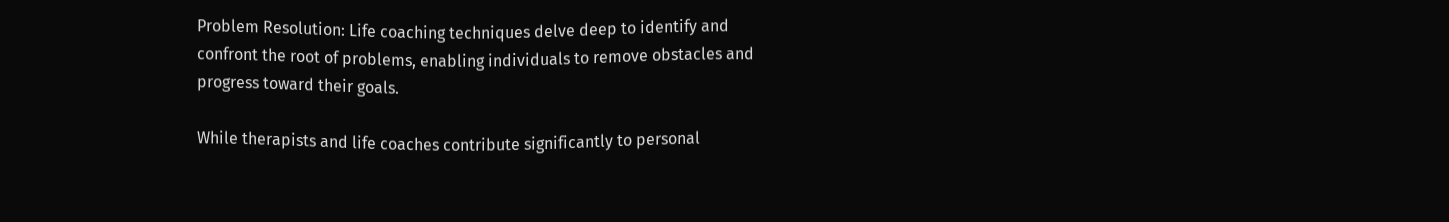Problem Resolution: Life coaching techniques delve deep to identify and confront the root of problems, enabling individuals to remove obstacles and progress toward their goals.

While therapists and life coaches contribute significantly to personal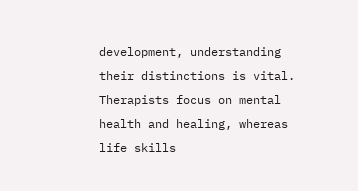development, understanding their distinctions is vital. Therapists focus on mental health and healing, whereas life skills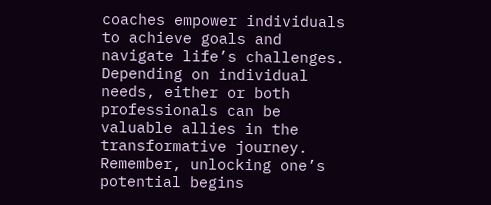coaches empower individuals to achieve goals and navigate life’s challenges. Depending on individual needs, either or both professionals can be valuable allies in the transformative journey. Remember, unlocking one’s potential begins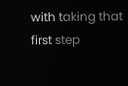with taking that first step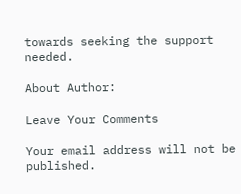towards seeking the support needed.

About Author:

Leave Your Comments

Your email address will not be published.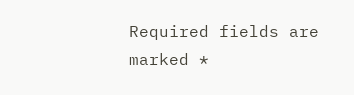Required fields are marked *